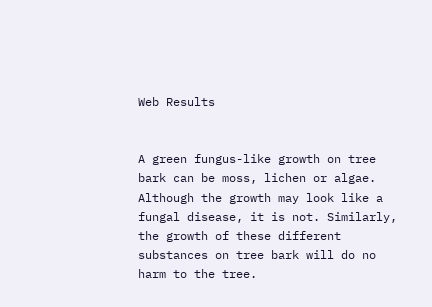Web Results


A green fungus-like growth on tree bark can be moss, lichen or algae. Although the growth may look like a fungal disease, it is not. Similarly, the growth of these different substances on tree bark will do no harm to the tree.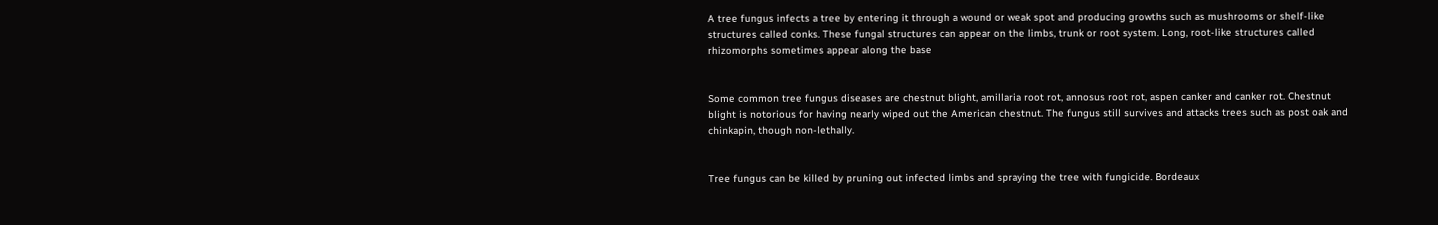A tree fungus infects a tree by entering it through a wound or weak spot and producing growths such as mushrooms or shelf-like structures called conks. These fungal structures can appear on the limbs, trunk or root system. Long, root-like structures called rhizomorphs sometimes appear along the base


Some common tree fungus diseases are chestnut blight, amillaria root rot, annosus root rot, aspen canker and canker rot. Chestnut blight is notorious for having nearly wiped out the American chestnut. The fungus still survives and attacks trees such as post oak and chinkapin, though non-lethally.


Tree fungus can be killed by pruning out infected limbs and spraying the tree with fungicide. Bordeaux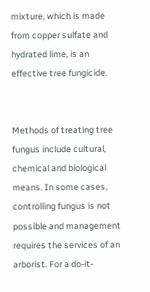mixture, which is made from copper sulfate and hydrated lime, is an effective tree fungicide.


Methods of treating tree fungus include cultural, chemical and biological means. In some cases, controlling fungus is not possible and management requires the services of an arborist. For a do-it-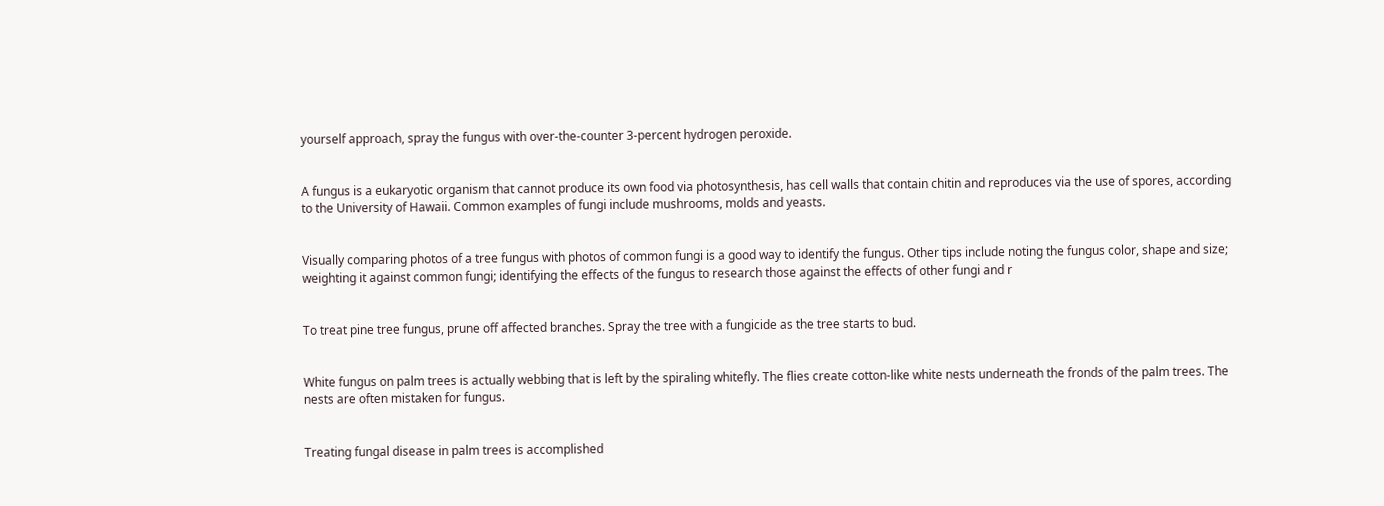yourself approach, spray the fungus with over-the-counter 3-percent hydrogen peroxide.


A fungus is a eukaryotic organism that cannot produce its own food via photosynthesis, has cell walls that contain chitin and reproduces via the use of spores, according to the University of Hawaii. Common examples of fungi include mushrooms, molds and yeasts.


Visually comparing photos of a tree fungus with photos of common fungi is a good way to identify the fungus. Other tips include noting the fungus color, shape and size; weighting it against common fungi; identifying the effects of the fungus to research those against the effects of other fungi and r


To treat pine tree fungus, prune off affected branches. Spray the tree with a fungicide as the tree starts to bud.


White fungus on palm trees is actually webbing that is left by the spiraling whitefly. The flies create cotton-like white nests underneath the fronds of the palm trees. The nests are often mistaken for fungus.


Treating fungal disease in palm trees is accomplished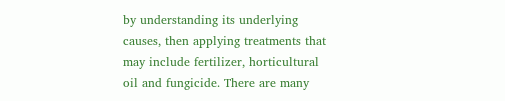by understanding its underlying causes, then applying treatments that may include fertilizer, horticultural oil and fungicide. There are many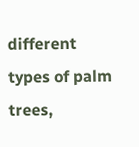different types of palm trees,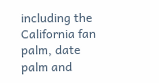including the California fan palm, date palm and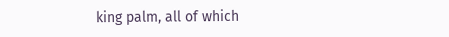king palm, all of which